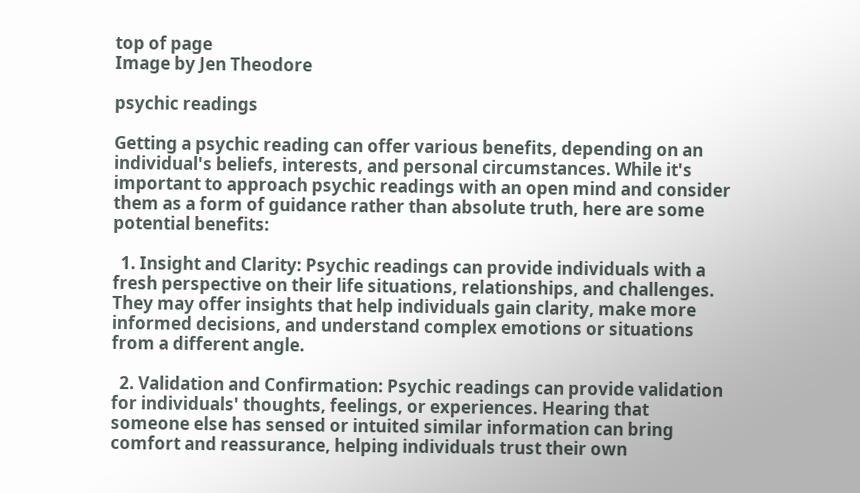top of page
Image by Jen Theodore

psychic readings

Getting a psychic reading can offer various benefits, depending on an individual's beliefs, interests, and personal circumstances. While it's important to approach psychic readings with an open mind and consider them as a form of guidance rather than absolute truth, here are some potential benefits:

  1. Insight and Clarity: Psychic readings can provide individuals with a fresh perspective on their life situations, relationships, and challenges. They may offer insights that help individuals gain clarity, make more informed decisions, and understand complex emotions or situations from a different angle.

  2. Validation and Confirmation: Psychic readings can provide validation for individuals' thoughts, feelings, or experiences. Hearing that someone else has sensed or intuited similar information can bring comfort and reassurance, helping individuals trust their own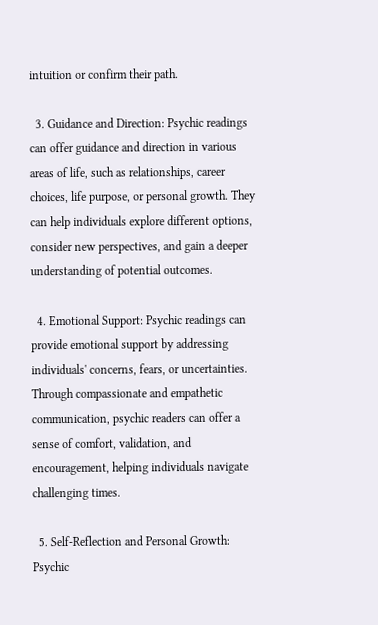intuition or confirm their path.

  3. Guidance and Direction: Psychic readings can offer guidance and direction in various areas of life, such as relationships, career choices, life purpose, or personal growth. They can help individuals explore different options, consider new perspectives, and gain a deeper understanding of potential outcomes.

  4. Emotional Support: Psychic readings can provide emotional support by addressing individuals' concerns, fears, or uncertainties. Through compassionate and empathetic communication, psychic readers can offer a sense of comfort, validation, and encouragement, helping individuals navigate challenging times.

  5. Self-Reflection and Personal Growth: Psychic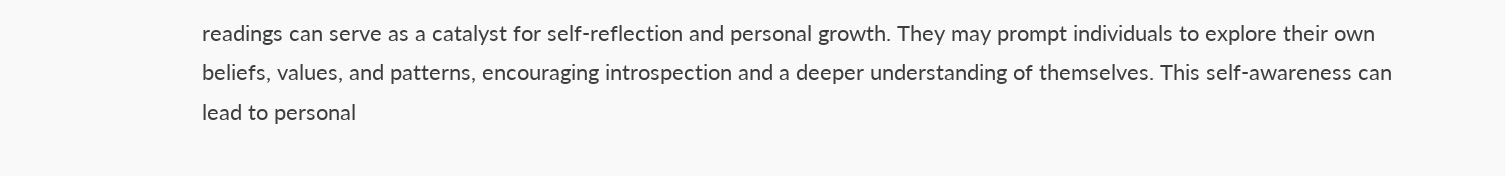readings can serve as a catalyst for self-reflection and personal growth. They may prompt individuals to explore their own beliefs, values, and patterns, encouraging introspection and a deeper understanding of themselves. This self-awareness can lead to personal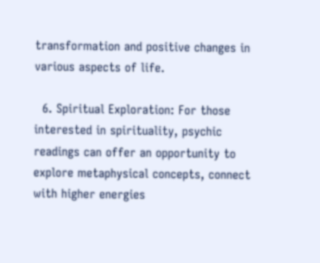transformation and positive changes in various aspects of life.

  6. Spiritual Exploration: For those interested in spirituality, psychic readings can offer an opportunity to explore metaphysical concepts, connect with higher energies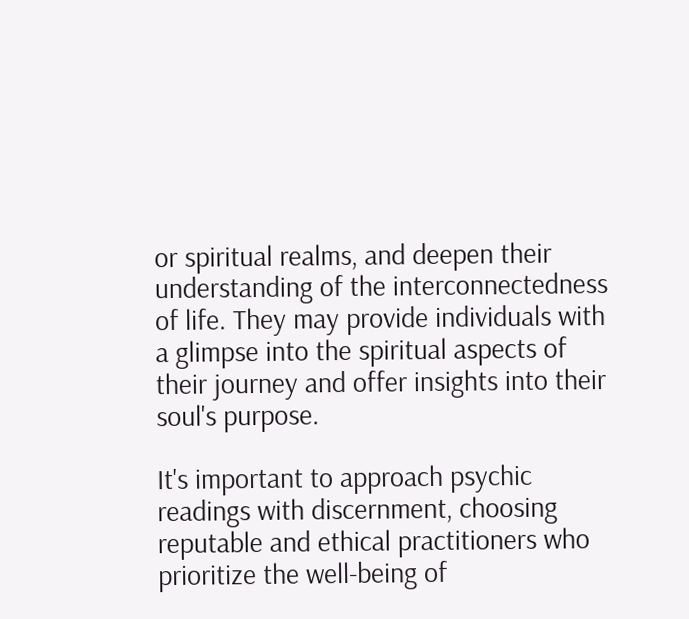or spiritual realms, and deepen their understanding of the interconnectedness of life. They may provide individuals with a glimpse into the spiritual aspects of their journey and offer insights into their soul's purpose.

It's important to approach psychic readings with discernment, choosing reputable and ethical practitioners who prioritize the well-being of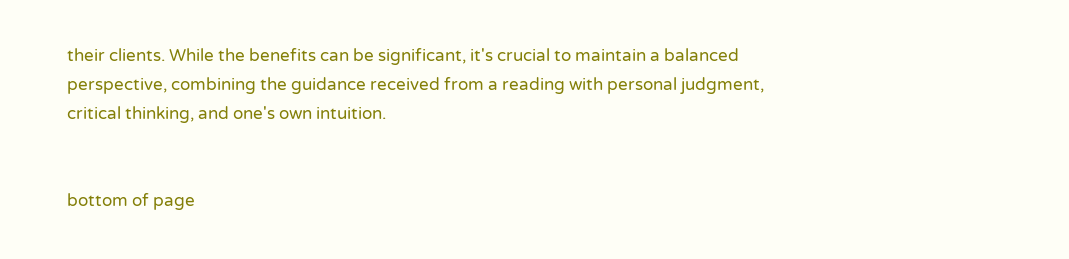their clients. While the benefits can be significant, it's crucial to maintain a balanced perspective, combining the guidance received from a reading with personal judgment, critical thinking, and one's own intuition.


bottom of page